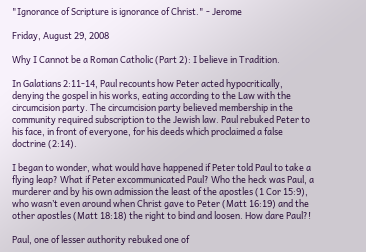"Ignorance of Scripture is ignorance of Christ." - Jerome

Friday, August 29, 2008

Why I Cannot be a Roman Catholic (Part 2): I believe in Tradition.

In Galatians 2:11-14, Paul recounts how Peter acted hypocritically, denying the gospel in his works, eating according to the Law with the circumcision party. The circumcision party believed membership in the community required subscription to the Jewish law. Paul rebuked Peter to his face, in front of everyone, for his deeds which proclaimed a false doctrine (2:14).

I began to wonder, what would have happened if Peter told Paul to take a flying leap? What if Peter excommunicated Paul? Who the heck was Paul, a murderer and by his own admission the least of the apostles (1 Cor 15:9), who wasn’t even around when Christ gave to Peter (Matt 16:19) and the other apostles (Matt 18:18) the right to bind and loosen. How dare Paul?!

Paul, one of lesser authority rebuked one of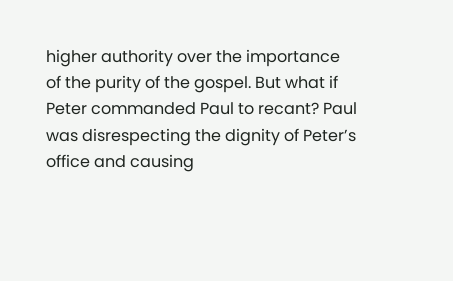higher authority over the importance of the purity of the gospel. But what if Peter commanded Paul to recant? Paul was disrespecting the dignity of Peter’s office and causing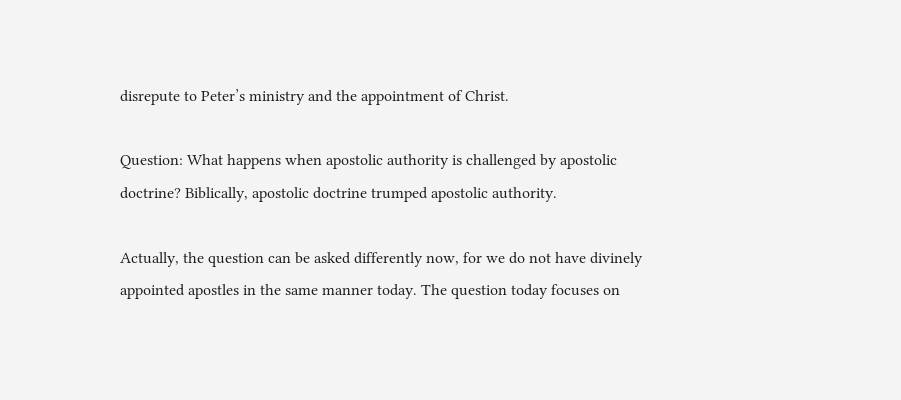disrepute to Peter’s ministry and the appointment of Christ.

Question: What happens when apostolic authority is challenged by apostolic doctrine? Biblically, apostolic doctrine trumped apostolic authority.

Actually, the question can be asked differently now, for we do not have divinely appointed apostles in the same manner today. The question today focuses on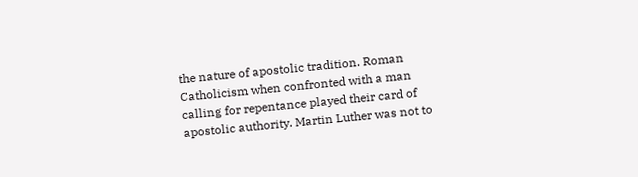the nature of apostolic tradition. Roman Catholicism when confronted with a man calling for repentance played their card of apostolic authority. Martin Luther was not to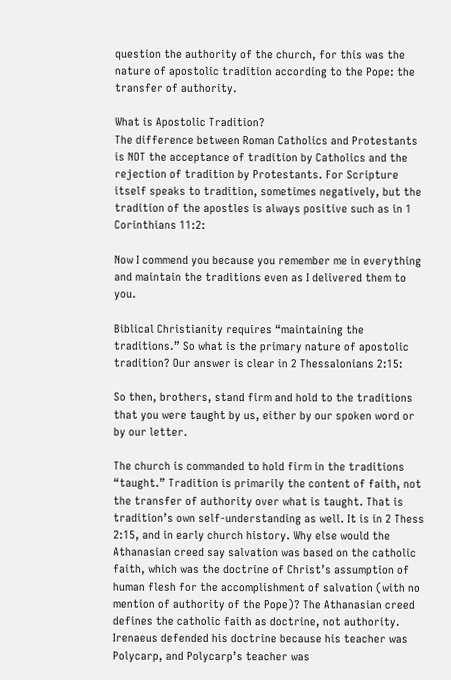question the authority of the church, for this was the nature of apostolic tradition according to the Pope: the transfer of authority.

What is Apostolic Tradition?
The difference between Roman Catholics and Protestants is NOT the acceptance of tradition by Catholics and the rejection of tradition by Protestants. For Scripture itself speaks to tradition, sometimes negatively, but the tradition of the apostles is always positive such as in 1 Corinthians 11:2:

Now I commend you because you remember me in everything and maintain the traditions even as I delivered them to you.

Biblical Christianity requires “maintaining the traditions.” So what is the primary nature of apostolic tradition? Our answer is clear in 2 Thessalonians 2:15:

So then, brothers, stand firm and hold to the traditions that you were taught by us, either by our spoken word or by our letter.

The church is commanded to hold firm in the traditions “taught.” Tradition is primarily the content of faith, not the transfer of authority over what is taught. That is tradition’s own self-understanding as well. It is in 2 Thess 2:15, and in early church history. Why else would the Athanasian creed say salvation was based on the catholic faith, which was the doctrine of Christ’s assumption of human flesh for the accomplishment of salvation (with no mention of authority of the Pope)? The Athanasian creed defines the catholic faith as doctrine, not authority. Irenaeus defended his doctrine because his teacher was Polycarp, and Polycarp’s teacher was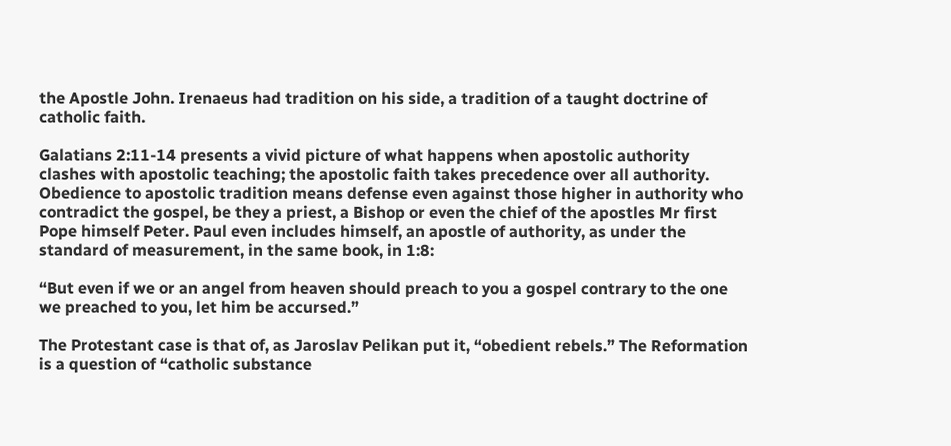the Apostle John. Irenaeus had tradition on his side, a tradition of a taught doctrine of catholic faith.

Galatians 2:11-14 presents a vivid picture of what happens when apostolic authority clashes with apostolic teaching; the apostolic faith takes precedence over all authority. Obedience to apostolic tradition means defense even against those higher in authority who contradict the gospel, be they a priest, a Bishop or even the chief of the apostles Mr first Pope himself Peter. Paul even includes himself, an apostle of authority, as under the standard of measurement, in the same book, in 1:8:

“But even if we or an angel from heaven should preach to you a gospel contrary to the one we preached to you, let him be accursed.”

The Protestant case is that of, as Jaroslav Pelikan put it, “obedient rebels.” The Reformation is a question of “catholic substance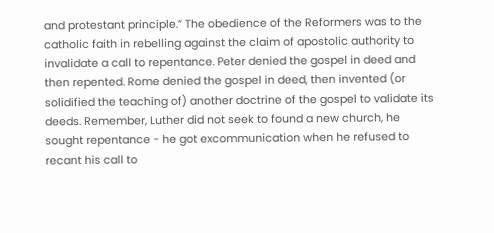and protestant principle.” The obedience of the Reformers was to the catholic faith in rebelling against the claim of apostolic authority to invalidate a call to repentance. Peter denied the gospel in deed and then repented. Rome denied the gospel in deed, then invented (or solidified the teaching of) another doctrine of the gospel to validate its deeds. Remember, Luther did not seek to found a new church, he sought repentance - he got excommunication when he refused to recant his call to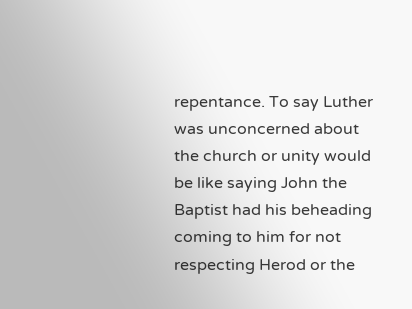repentance. To say Luther was unconcerned about the church or unity would be like saying John the Baptist had his beheading coming to him for not respecting Herod or the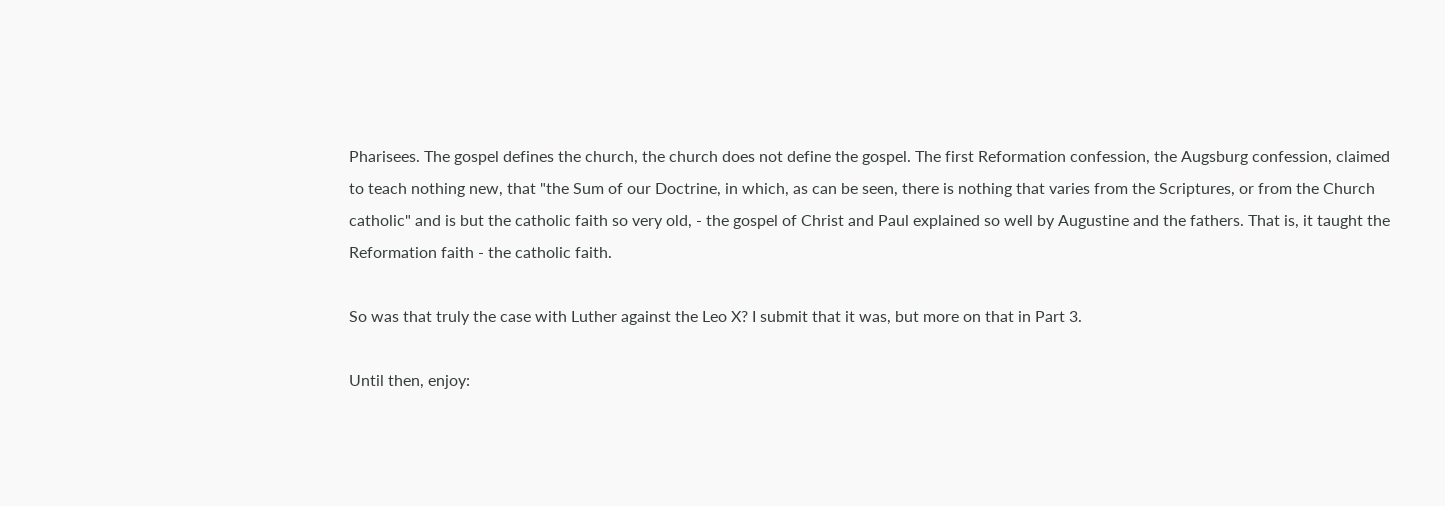Pharisees. The gospel defines the church, the church does not define the gospel. The first Reformation confession, the Augsburg confession, claimed to teach nothing new, that "the Sum of our Doctrine, in which, as can be seen, there is nothing that varies from the Scriptures, or from the Church catholic" and is but the catholic faith so very old, - the gospel of Christ and Paul explained so well by Augustine and the fathers. That is, it taught the Reformation faith - the catholic faith.

So was that truly the case with Luther against the Leo X? I submit that it was, but more on that in Part 3.

Until then, enjoy: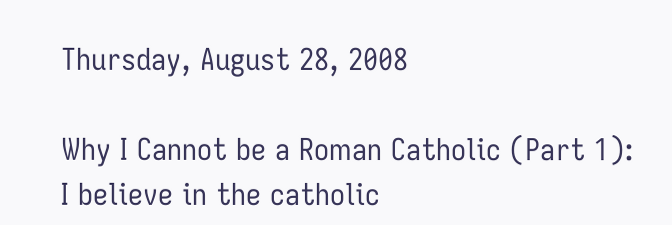Thursday, August 28, 2008

Why I Cannot be a Roman Catholic (Part 1): I believe in the catholic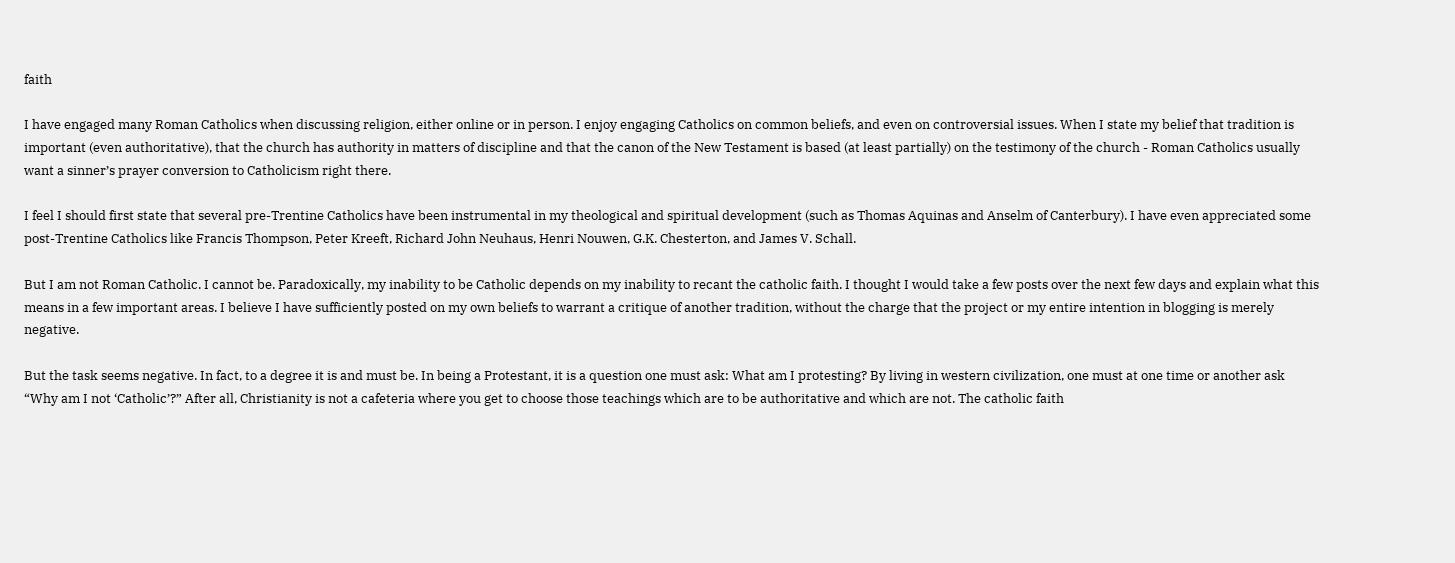faith

I have engaged many Roman Catholics when discussing religion, either online or in person. I enjoy engaging Catholics on common beliefs, and even on controversial issues. When I state my belief that tradition is important (even authoritative), that the church has authority in matters of discipline and that the canon of the New Testament is based (at least partially) on the testimony of the church - Roman Catholics usually want a sinner’s prayer conversion to Catholicism right there.

I feel I should first state that several pre-Trentine Catholics have been instrumental in my theological and spiritual development (such as Thomas Aquinas and Anselm of Canterbury). I have even appreciated some post-Trentine Catholics like Francis Thompson, Peter Kreeft, Richard John Neuhaus, Henri Nouwen, G.K. Chesterton, and James V. Schall.

But I am not Roman Catholic. I cannot be. Paradoxically, my inability to be Catholic depends on my inability to recant the catholic faith. I thought I would take a few posts over the next few days and explain what this means in a few important areas. I believe I have sufficiently posted on my own beliefs to warrant a critique of another tradition, without the charge that the project or my entire intention in blogging is merely negative.

But the task seems negative. In fact, to a degree it is and must be. In being a Protestant, it is a question one must ask: What am I protesting? By living in western civilization, one must at one time or another ask “Why am I not ‘Catholic’?” After all, Christianity is not a cafeteria where you get to choose those teachings which are to be authoritative and which are not. The catholic faith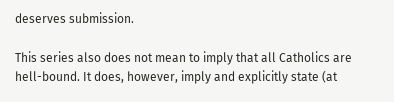deserves submission.

This series also does not mean to imply that all Catholics are hell-bound. It does, however, imply and explicitly state (at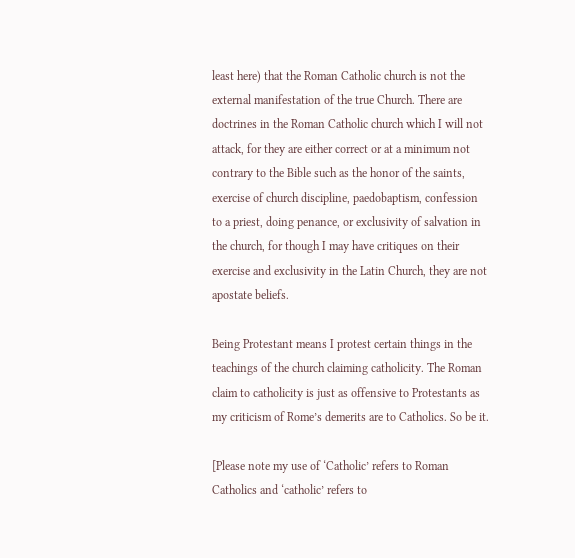least here) that the Roman Catholic church is not the external manifestation of the true Church. There are doctrines in the Roman Catholic church which I will not attack, for they are either correct or at a minimum not contrary to the Bible such as the honor of the saints, exercise of church discipline, paedobaptism, confession to a priest, doing penance, or exclusivity of salvation in the church, for though I may have critiques on their exercise and exclusivity in the Latin Church, they are not apostate beliefs.

Being Protestant means I protest certain things in the teachings of the church claiming catholicity. The Roman claim to catholicity is just as offensive to Protestants as my criticism of Rome’s demerits are to Catholics. So be it.

[Please note my use of ‘Catholic’ refers to Roman Catholics and ‘catholic’ refers to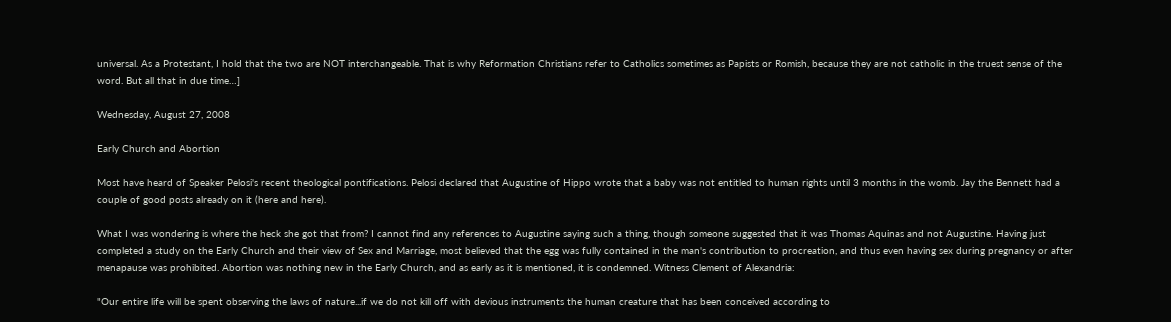universal. As a Protestant, I hold that the two are NOT interchangeable. That is why Reformation Christians refer to Catholics sometimes as Papists or Romish, because they are not catholic in the truest sense of the word. But all that in due time…]

Wednesday, August 27, 2008

Early Church and Abortion

Most have heard of Speaker Pelosi's recent theological pontifications. Pelosi declared that Augustine of Hippo wrote that a baby was not entitled to human rights until 3 months in the womb. Jay the Bennett had a couple of good posts already on it (here and here).

What I was wondering is where the heck she got that from? I cannot find any references to Augustine saying such a thing, though someone suggested that it was Thomas Aquinas and not Augustine. Having just completed a study on the Early Church and their view of Sex and Marriage, most believed that the egg was fully contained in the man's contribution to procreation, and thus even having sex during pregnancy or after menapause was prohibited. Abortion was nothing new in the Early Church, and as early as it is mentioned, it is condemned. Witness Clement of Alexandria:

"Our entire life will be spent observing the laws of nature...if we do not kill off with devious instruments the human creature that has been conceived according to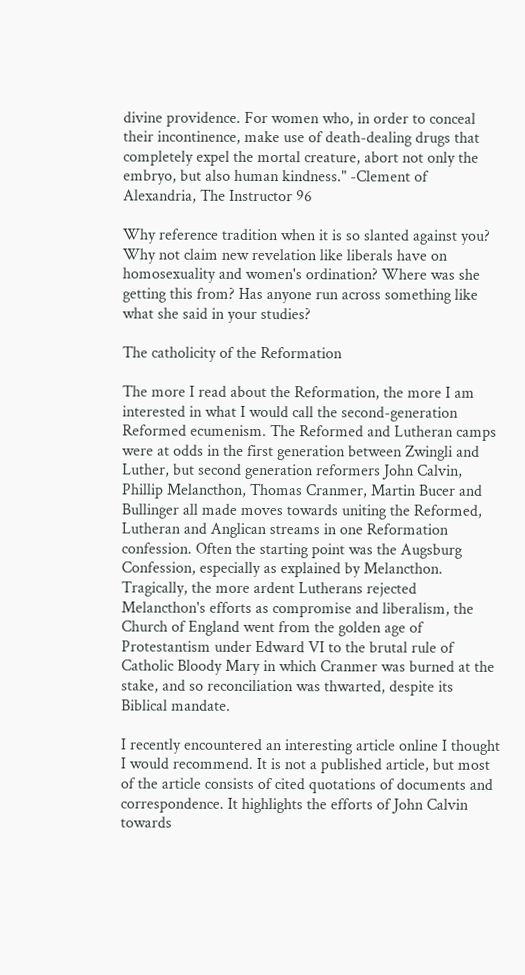divine providence. For women who, in order to conceal their incontinence, make use of death-dealing drugs that completely expel the mortal creature, abort not only the embryo, but also human kindness." -Clement of Alexandria, The Instructor 96

Why reference tradition when it is so slanted against you? Why not claim new revelation like liberals have on homosexuality and women's ordination? Where was she getting this from? Has anyone run across something like what she said in your studies?

The catholicity of the Reformation

The more I read about the Reformation, the more I am interested in what I would call the second-generation Reformed ecumenism. The Reformed and Lutheran camps were at odds in the first generation between Zwingli and Luther, but second generation reformers John Calvin, Phillip Melancthon, Thomas Cranmer, Martin Bucer and Bullinger all made moves towards uniting the Reformed, Lutheran and Anglican streams in one Reformation confession. Often the starting point was the Augsburg Confession, especially as explained by Melancthon. Tragically, the more ardent Lutherans rejected Melancthon's efforts as compromise and liberalism, the Church of England went from the golden age of Protestantism under Edward VI to the brutal rule of Catholic Bloody Mary in which Cranmer was burned at the stake, and so reconciliation was thwarted, despite its Biblical mandate.

I recently encountered an interesting article online I thought I would recommend. It is not a published article, but most of the article consists of cited quotations of documents and correspondence. It highlights the efforts of John Calvin towards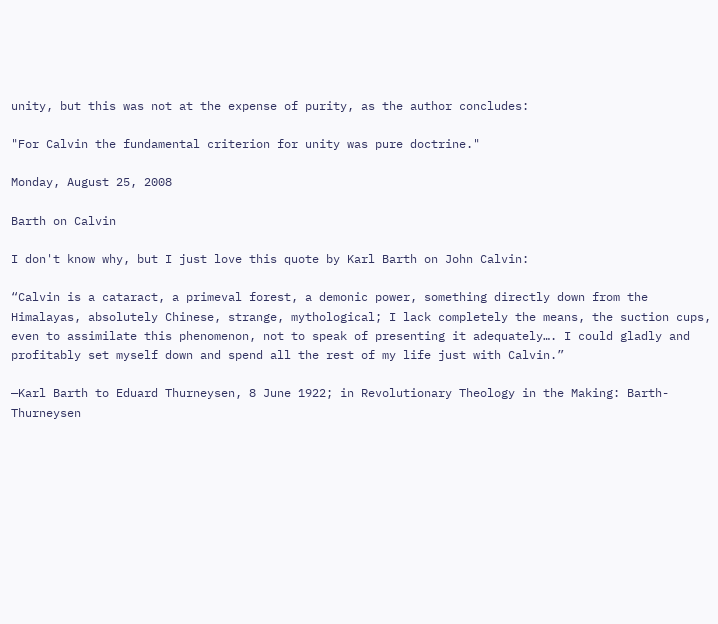unity, but this was not at the expense of purity, as the author concludes:

"For Calvin the fundamental criterion for unity was pure doctrine."

Monday, August 25, 2008

Barth on Calvin

I don't know why, but I just love this quote by Karl Barth on John Calvin:

“Calvin is a cataract, a primeval forest, a demonic power, something directly down from the Himalayas, absolutely Chinese, strange, mythological; I lack completely the means, the suction cups, even to assimilate this phenomenon, not to speak of presenting it adequately…. I could gladly and profitably set myself down and spend all the rest of my life just with Calvin.”

—Karl Barth to Eduard Thurneysen, 8 June 1922; in Revolutionary Theology in the Making: Barth-Thurneysen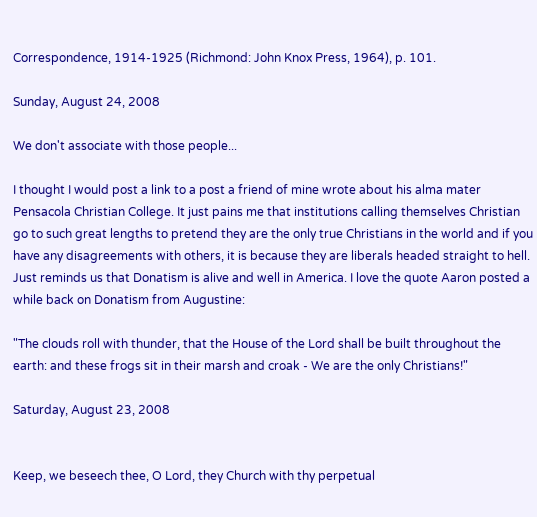Correspondence, 1914-1925 (Richmond: John Knox Press, 1964), p. 101.

Sunday, August 24, 2008

We don't associate with those people...

I thought I would post a link to a post a friend of mine wrote about his alma mater Pensacola Christian College. It just pains me that institutions calling themselves Christian go to such great lengths to pretend they are the only true Christians in the world and if you have any disagreements with others, it is because they are liberals headed straight to hell. Just reminds us that Donatism is alive and well in America. I love the quote Aaron posted a while back on Donatism from Augustine:

"The clouds roll with thunder, that the House of the Lord shall be built throughout the earth: and these frogs sit in their marsh and croak - We are the only Christians!"

Saturday, August 23, 2008


Keep, we beseech thee, O Lord, they Church with thy perpetual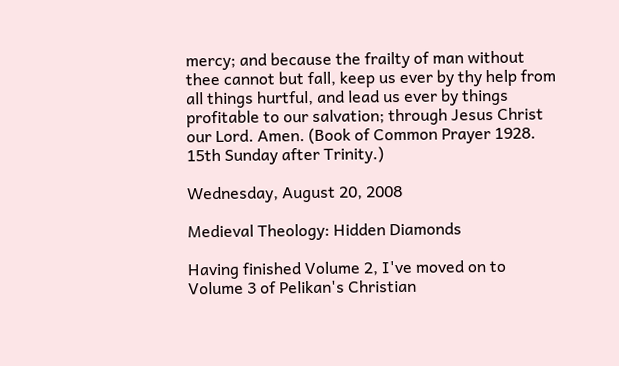mercy; and because the frailty of man without thee cannot but fall, keep us ever by thy help from all things hurtful, and lead us ever by things profitable to our salvation; through Jesus Christ our Lord. Amen. (Book of Common Prayer 1928. 15th Sunday after Trinity.)

Wednesday, August 20, 2008

Medieval Theology: Hidden Diamonds

Having finished Volume 2, I've moved on to Volume 3 of Pelikan's Christian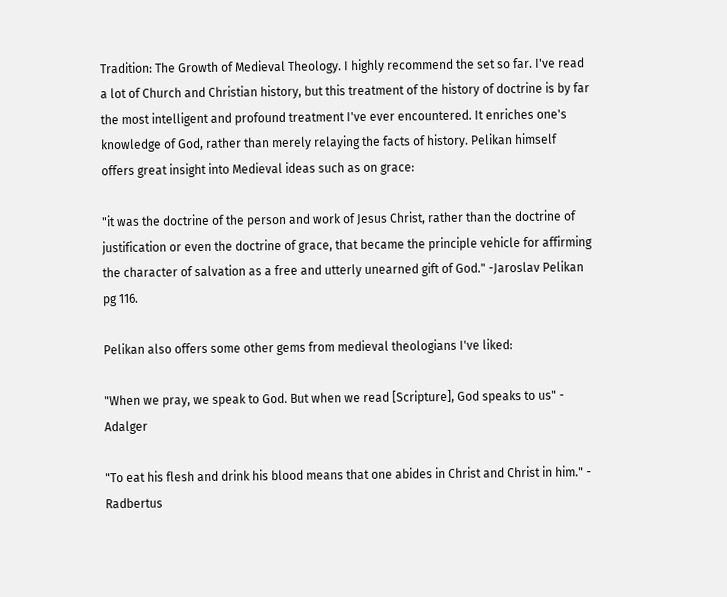Tradition: The Growth of Medieval Theology. I highly recommend the set so far. I've read a lot of Church and Christian history, but this treatment of the history of doctrine is by far the most intelligent and profound treatment I've ever encountered. It enriches one's knowledge of God, rather than merely relaying the facts of history. Pelikan himself offers great insight into Medieval ideas such as on grace:

"it was the doctrine of the person and work of Jesus Christ, rather than the doctrine of justification or even the doctrine of grace, that became the principle vehicle for affirming the character of salvation as a free and utterly unearned gift of God." -Jaroslav Pelikan pg 116.

Pelikan also offers some other gems from medieval theologians I've liked:

"When we pray, we speak to God. But when we read [Scripture], God speaks to us" - Adalger

"To eat his flesh and drink his blood means that one abides in Christ and Christ in him." - Radbertus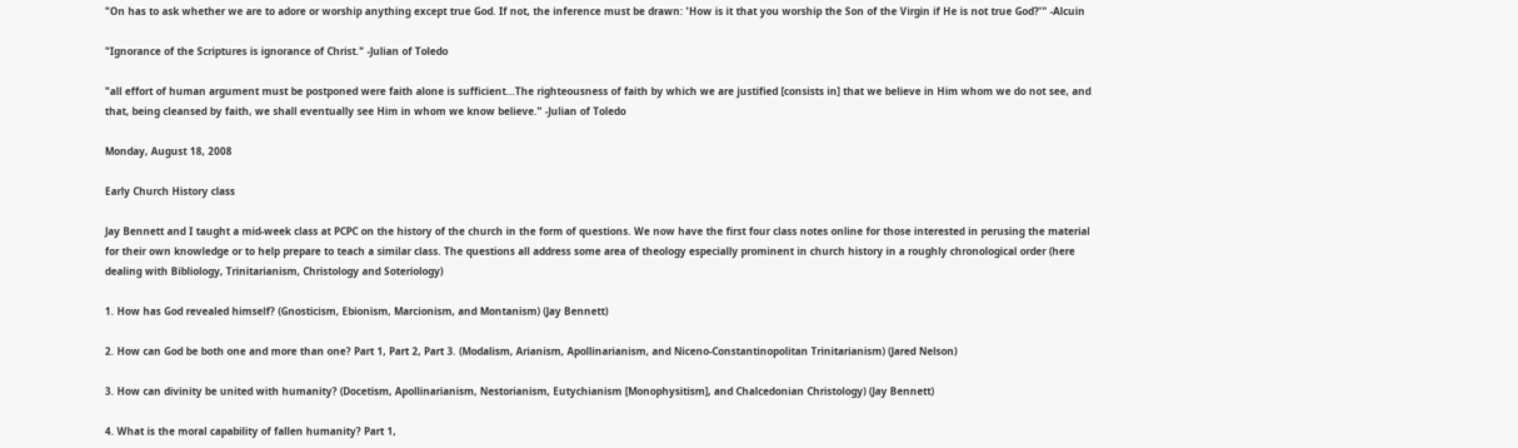"On has to ask whether we are to adore or worship anything except true God. If not, the inference must be drawn: 'How is it that you worship the Son of the Virgin if He is not true God?'" -Alcuin

"Ignorance of the Scriptures is ignorance of Christ." -Julian of Toledo

"all effort of human argument must be postponed were faith alone is sufficient...The righteousness of faith by which we are justified [consists in] that we believe in Him whom we do not see, and that, being cleansed by faith, we shall eventually see Him in whom we know believe." -Julian of Toledo

Monday, August 18, 2008

Early Church History class

Jay Bennett and I taught a mid-week class at PCPC on the history of the church in the form of questions. We now have the first four class notes online for those interested in perusing the material for their own knowledge or to help prepare to teach a similar class. The questions all address some area of theology especially prominent in church history in a roughly chronological order (here dealing with Bibliology, Trinitarianism, Christology and Soteriology)

1. How has God revealed himself? (Gnosticism, Ebionism, Marcionism, and Montanism) (Jay Bennett)

2. How can God be both one and more than one? Part 1, Part 2, Part 3. (Modalism, Arianism, Apollinarianism, and Niceno-Constantinopolitan Trinitarianism) (Jared Nelson)

3. How can divinity be united with humanity? (Docetism, Apollinarianism, Nestorianism, Eutychianism [Monophysitism], and Chalcedonian Christology) (Jay Bennett)

4. What is the moral capability of fallen humanity? Part 1,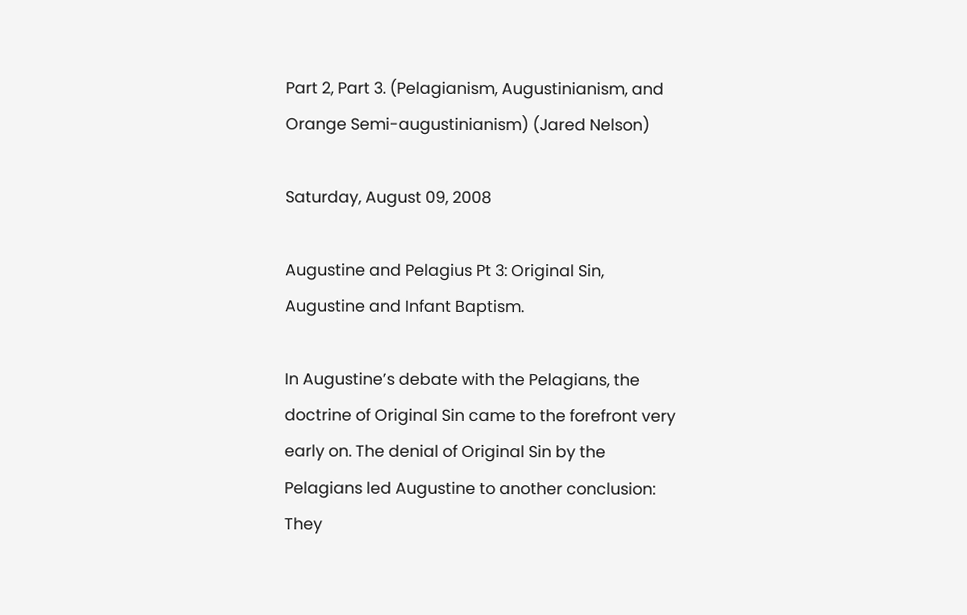Part 2, Part 3. (Pelagianism, Augustinianism, and Orange Semi-augustinianism) (Jared Nelson)

Saturday, August 09, 2008

Augustine and Pelagius Pt 3: Original Sin, Augustine and Infant Baptism.

In Augustine’s debate with the Pelagians, the doctrine of Original Sin came to the forefront very early on. The denial of Original Sin by the Pelagians led Augustine to another conclusion: They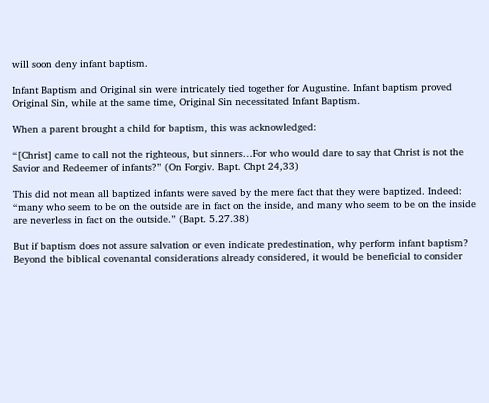will soon deny infant baptism.

Infant Baptism and Original sin were intricately tied together for Augustine. Infant baptism proved Original Sin, while at the same time, Original Sin necessitated Infant Baptism.

When a parent brought a child for baptism, this was acknowledged:

“[Christ] came to call not the righteous, but sinners…For who would dare to say that Christ is not the Savior and Redeemer of infants?” (On Forgiv. Bapt. Chpt 24,33)

This did not mean all baptized infants were saved by the mere fact that they were baptized. Indeed: “many who seem to be on the outside are in fact on the inside, and many who seem to be on the inside are neverless in fact on the outside.” (Bapt. 5.27.38)

But if baptism does not assure salvation or even indicate predestination, why perform infant baptism? Beyond the biblical covenantal considerations already considered, it would be beneficial to consider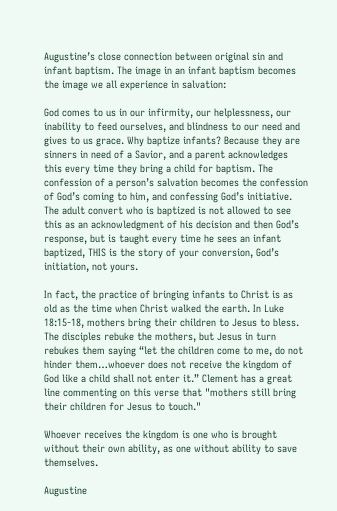Augustine’s close connection between original sin and infant baptism. The image in an infant baptism becomes the image we all experience in salvation:

God comes to us in our infirmity, our helplessness, our inability to feed ourselves, and blindness to our need and gives to us grace. Why baptize infants? Because they are sinners in need of a Savior, and a parent acknowledges this every time they bring a child for baptism. The confession of a person’s salvation becomes the confession of God’s coming to him, and confessing God’s initiative. The adult convert who is baptized is not allowed to see this as an acknowledgment of his decision and then God’s response, but is taught every time he sees an infant baptized, THIS is the story of your conversion, God’s initiation, not yours.

In fact, the practice of bringing infants to Christ is as old as the time when Christ walked the earth. In Luke 18:15-18, mothers bring their children to Jesus to bless. The disciples rebuke the mothers, but Jesus in turn rebukes them saying “let the children come to me, do not hinder them…whoever does not receive the kingdom of God like a child shall not enter it.” Clement has a great line commenting on this verse that "mothers still bring their children for Jesus to touch."

Whoever receives the kingdom is one who is brought without their own ability, as one without ability to save themselves.

Augustine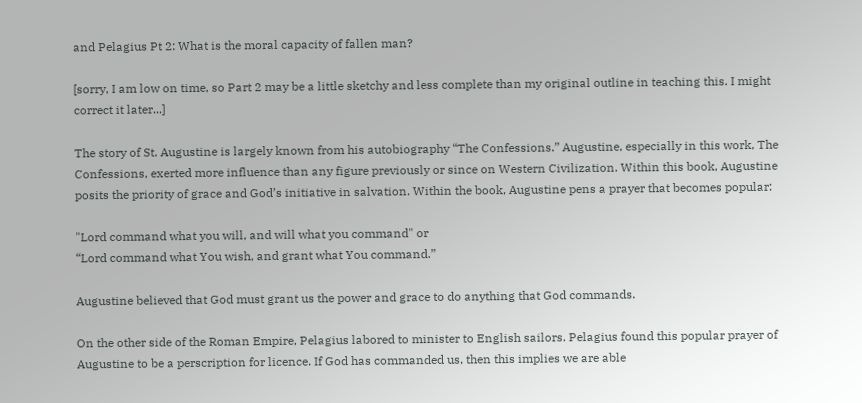and Pelagius Pt 2: What is the moral capacity of fallen man?

[sorry, I am low on time, so Part 2 may be a little sketchy and less complete than my original outline in teaching this. I might correct it later...]

The story of St. Augustine is largely known from his autobiography “The Confessions.” Augustine, especially in this work, The Confessions, exerted more influence than any figure previously or since on Western Civilization. Within this book, Augustine posits the priority of grace and God’s initiative in salvation. Within the book, Augustine pens a prayer that becomes popular:

"Lord command what you will, and will what you command" or
“Lord command what You wish, and grant what You command.”

Augustine believed that God must grant us the power and grace to do anything that God commands.

On the other side of the Roman Empire, Pelagius labored to minister to English sailors. Pelagius found this popular prayer of Augustine to be a perscription for licence. If God has commanded us, then this implies we are able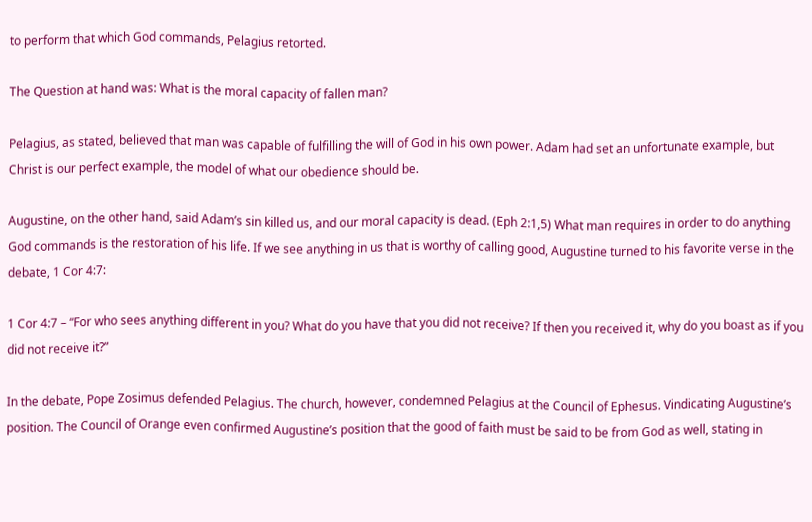to perform that which God commands, Pelagius retorted.

The Question at hand was: What is the moral capacity of fallen man?

Pelagius, as stated, believed that man was capable of fulfilling the will of God in his own power. Adam had set an unfortunate example, but Christ is our perfect example, the model of what our obedience should be.

Augustine, on the other hand, said Adam’s sin killed us, and our moral capacity is dead. (Eph 2:1,5) What man requires in order to do anything God commands is the restoration of his life. If we see anything in us that is worthy of calling good, Augustine turned to his favorite verse in the debate, 1 Cor 4:7:

1 Cor 4:7 – “For who sees anything different in you? What do you have that you did not receive? If then you received it, why do you boast as if you did not receive it?”

In the debate, Pope Zosimus defended Pelagius. The church, however, condemned Pelagius at the Council of Ephesus. Vindicating Augustine’s position. The Council of Orange even confirmed Augustine’s position that the good of faith must be said to be from God as well, stating in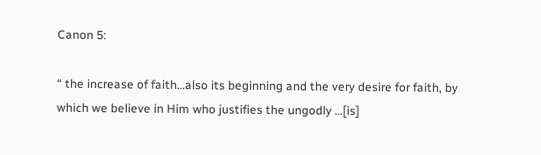Canon 5:

“ the increase of faith…also its beginning and the very desire for faith, by which we believe in Him who justifies the ungodly …[is]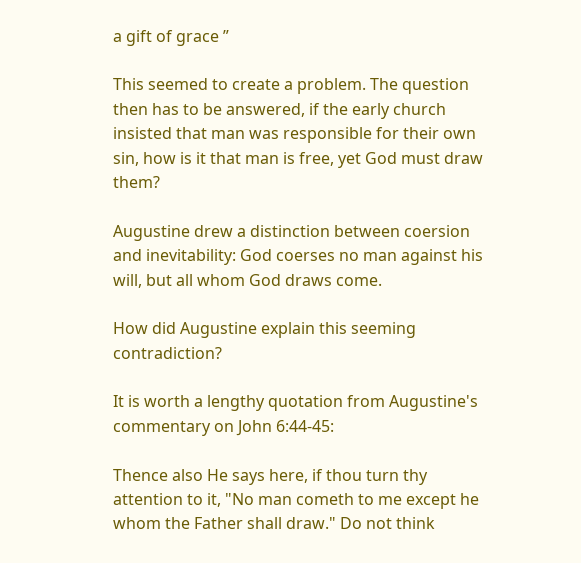a gift of grace ”

This seemed to create a problem. The question then has to be answered, if the early church insisted that man was responsible for their own sin, how is it that man is free, yet God must draw them?

Augustine drew a distinction between coersion and inevitability: God coerses no man against his will, but all whom God draws come.

How did Augustine explain this seeming contradiction?

It is worth a lengthy quotation from Augustine's commentary on John 6:44-45:

Thence also He says here, if thou turn thy attention to it, "No man cometh to me except he whom the Father shall draw." Do not think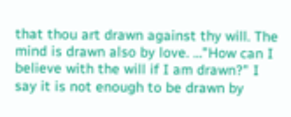that thou art drawn against thy will. The mind is drawn also by love. …"How can I believe with the will if I am drawn?" I say it is not enough to be drawn by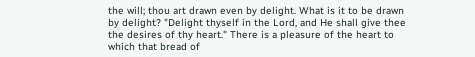the will; thou art drawn even by delight. What is it to be drawn by delight? "Delight thyself in the Lord, and He shall give thee the desires of thy heart." There is a pleasure of the heart to which that bread of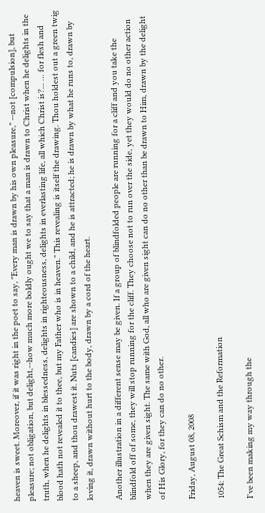heaven is sweet. Moreover, if it was right in the poet to say, "Every man is drawn by his own pleasure," --not [compulsion], but pleasure; not obligation, but delight,--how much more boldly ought we to say that a man is drawn to Christ when he delights in the truth, when he delights in blessedness, delights in righteousness, delights in everlasting life, all which Christ is?... … for flesh and blood hath not revealed it to thee, but my Father who is in heaven." This revealing is itself the drawing. Thou holdest out a green twig to a sheep, and thou drawest it. Nuts [candies] are shown to a child, and he is attracted; he is drawn by what he runs to, drawn by loving it, drawn without hurt to the body, drawn by a cord of the heart.

Another illustration in a different sense may be given. If a group of blindfolded people are running for a cliff and you take the blindfold off of some, they will stop running for the cliff. They choose not to run over the side, yet they would do no other action when they are given sight. The same with God, all who are given sight can do no other than be drawn to Him, drawn by the delight of His Glory, for they can do no other.

Friday, August 08, 2008

1054: The Great Schism and the Reformation

I've been making my way through the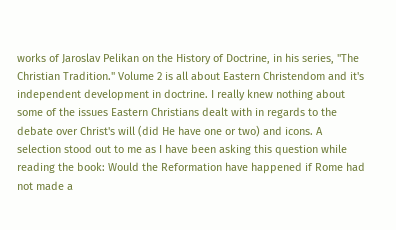works of Jaroslav Pelikan on the History of Doctrine, in his series, "The Christian Tradition." Volume 2 is all about Eastern Christendom and it's independent development in doctrine. I really knew nothing about some of the issues Eastern Christians dealt with in regards to the debate over Christ's will (did He have one or two) and icons. A selection stood out to me as I have been asking this question while reading the book: Would the Reformation have happened if Rome had not made a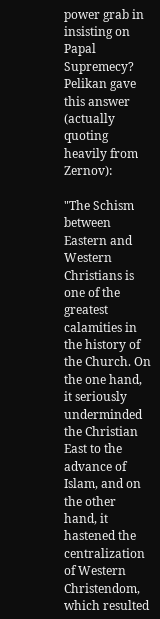power grab in insisting on Papal Supremecy? Pelikan gave this answer (actually quoting heavily from Zernov):

"The Schism between Eastern and Western Christians is one of the greatest calamities in the history of the Church. On the one hand, it seriously underminded the Christian East to the advance of Islam, and on the other hand, it hastened the centralization of Western Christendom, which resulted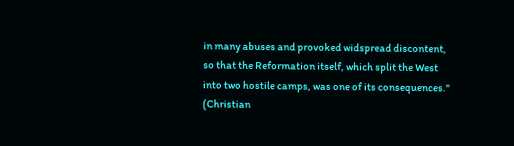in many abuses and provoked widspread discontent, so that the Reformation itself, which split the West into two hostile camps, was one of its consequences." (Christian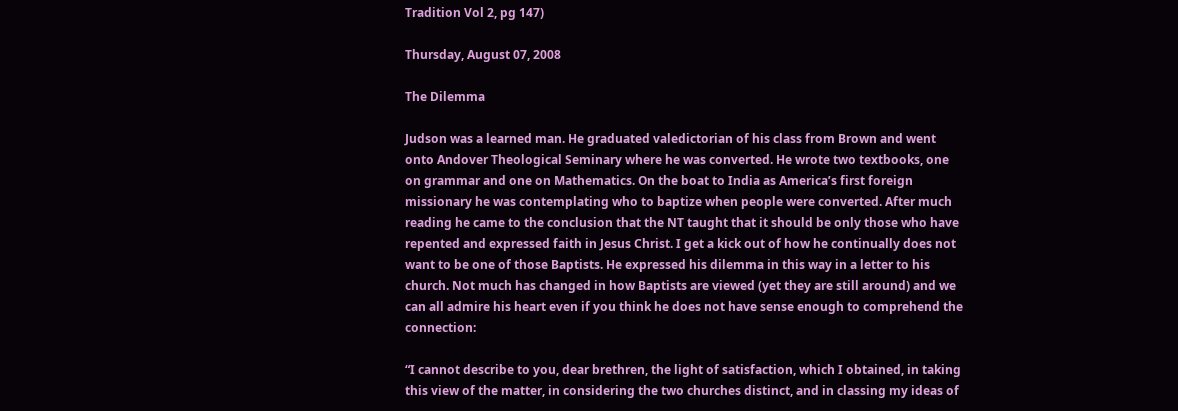Tradition Vol 2, pg 147)

Thursday, August 07, 2008

The Dilemma

Judson was a learned man. He graduated valedictorian of his class from Brown and went onto Andover Theological Seminary where he was converted. He wrote two textbooks, one on grammar and one on Mathematics. On the boat to India as America’s first foreign missionary he was contemplating who to baptize when people were converted. After much reading he came to the conclusion that the NT taught that it should be only those who have repented and expressed faith in Jesus Christ. I get a kick out of how he continually does not want to be one of those Baptists. He expressed his dilemma in this way in a letter to his church. Not much has changed in how Baptists are viewed (yet they are still around) and we can all admire his heart even if you think he does not have sense enough to comprehend the connection:

“I cannot describe to you, dear brethren, the light of satisfaction, which I obtained, in taking this view of the matter, in considering the two churches distinct, and in classing my ideas of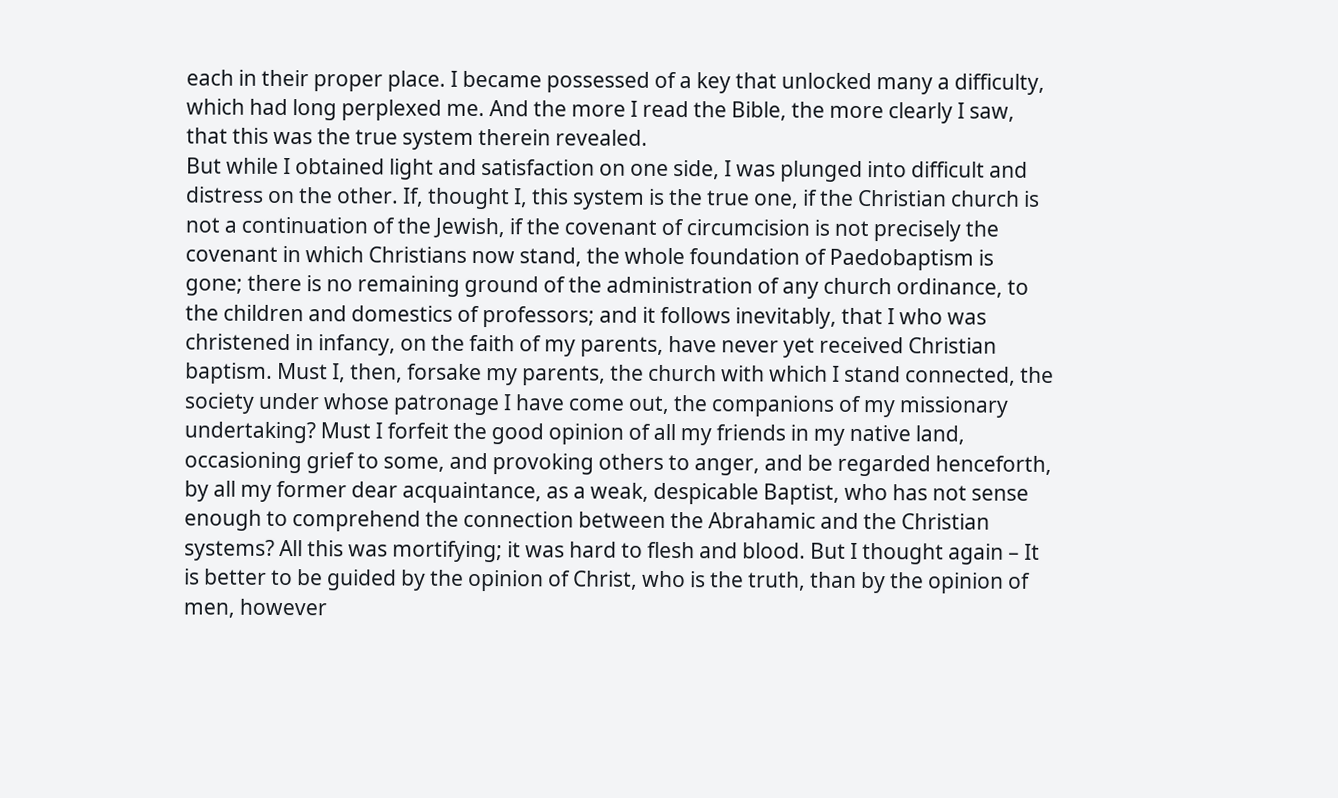each in their proper place. I became possessed of a key that unlocked many a difficulty, which had long perplexed me. And the more I read the Bible, the more clearly I saw, that this was the true system therein revealed.
But while I obtained light and satisfaction on one side, I was plunged into difficult and distress on the other. If, thought I, this system is the true one, if the Christian church is not a continuation of the Jewish, if the covenant of circumcision is not precisely the covenant in which Christians now stand, the whole foundation of Paedobaptism is gone; there is no remaining ground of the administration of any church ordinance, to the children and domestics of professors; and it follows inevitably, that I who was christened in infancy, on the faith of my parents, have never yet received Christian baptism. Must I, then, forsake my parents, the church with which I stand connected, the society under whose patronage I have come out, the companions of my missionary undertaking? Must I forfeit the good opinion of all my friends in my native land, occasioning grief to some, and provoking others to anger, and be regarded henceforth, by all my former dear acquaintance, as a weak, despicable Baptist, who has not sense enough to comprehend the connection between the Abrahamic and the Christian systems? All this was mortifying; it was hard to flesh and blood. But I thought again – It is better to be guided by the opinion of Christ, who is the truth, than by the opinion of men, however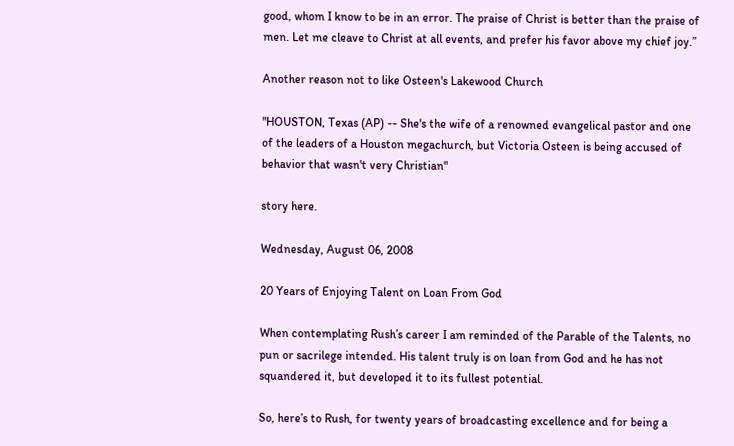good, whom I know to be in an error. The praise of Christ is better than the praise of men. Let me cleave to Christ at all events, and prefer his favor above my chief joy.”

Another reason not to like Osteen's Lakewood Church

"HOUSTON, Texas (AP) -- She's the wife of a renowned evangelical pastor and one of the leaders of a Houston megachurch, but Victoria Osteen is being accused of behavior that wasn't very Christian"

story here.

Wednesday, August 06, 2008

20 Years of Enjoying Talent on Loan From God

When contemplating Rush’s career I am reminded of the Parable of the Talents, no pun or sacrilege intended. His talent truly is on loan from God and he has not squandered it, but developed it to its fullest potential.

So, here’s to Rush, for twenty years of broadcasting excellence and for being a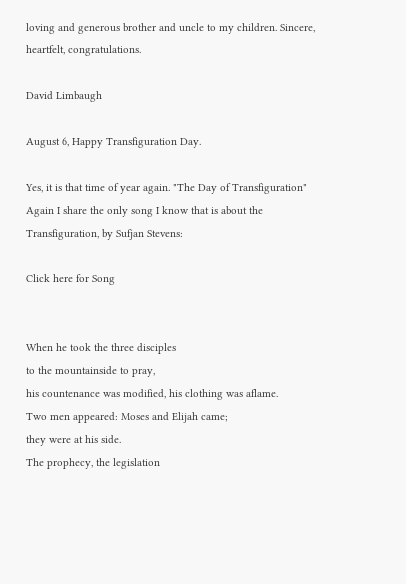loving and generous brother and uncle to my children. Sincere, heartfelt, congratulations.

David Limbaugh

August 6, Happy Transfiguration Day.

Yes, it is that time of year again. "The Day of Transfiguration" Again I share the only song I know that is about the Transfiguration, by Sufjan Stevens:

Click here for Song


When he took the three disciples
to the mountainside to pray,
his countenance was modified, his clothing was aflame.
Two men appeared: Moses and Elijah came;
they were at his side.
The prophecy, the legislation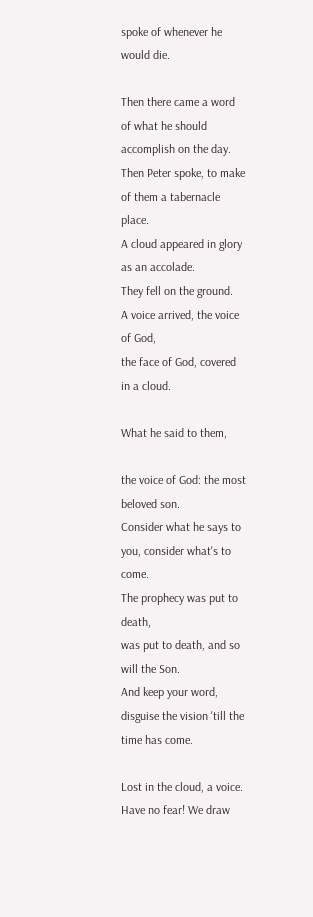spoke of whenever he would die.

Then there came a word
of what he should accomplish on the day.
Then Peter spoke, to make of them a tabernacle place.
A cloud appeared in glory as an accolade.
They fell on the ground.
A voice arrived, the voice of God,
the face of God, covered in a cloud.

What he said to them,

the voice of God: the most beloved son.
Consider what he says to you, consider what's to come.
The prophecy was put to death,
was put to death, and so will the Son.
And keep your word, disguise the vision 'till the time has come.

Lost in the cloud, a voice. Have no fear! We draw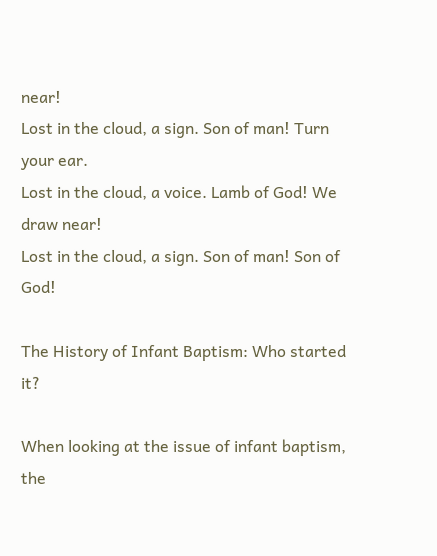near!
Lost in the cloud, a sign. Son of man! Turn your ear.
Lost in the cloud, a voice. Lamb of God! We draw near!
Lost in the cloud, a sign. Son of man! Son of God!

The History of Infant Baptism: Who started it?

When looking at the issue of infant baptism, the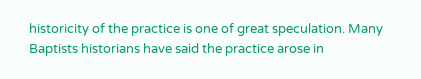historicity of the practice is one of great speculation. Many Baptists historians have said the practice arose in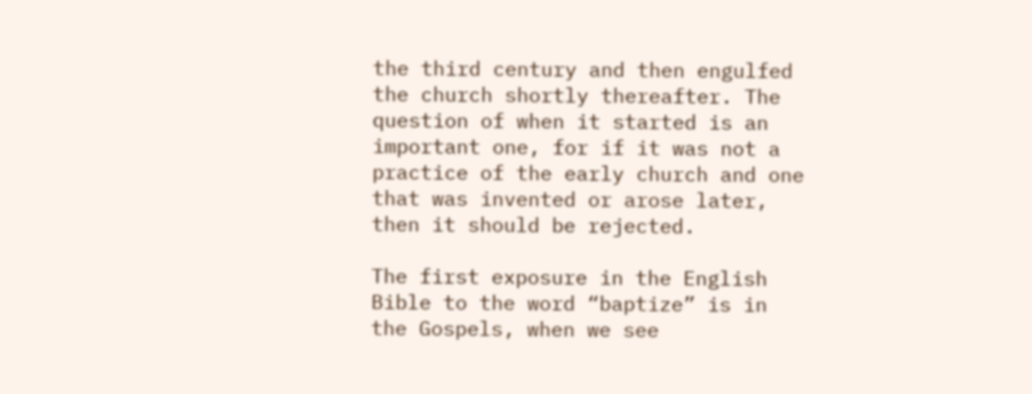the third century and then engulfed the church shortly thereafter. The question of when it started is an important one, for if it was not a practice of the early church and one that was invented or arose later, then it should be rejected.

The first exposure in the English Bible to the word “baptize” is in the Gospels, when we see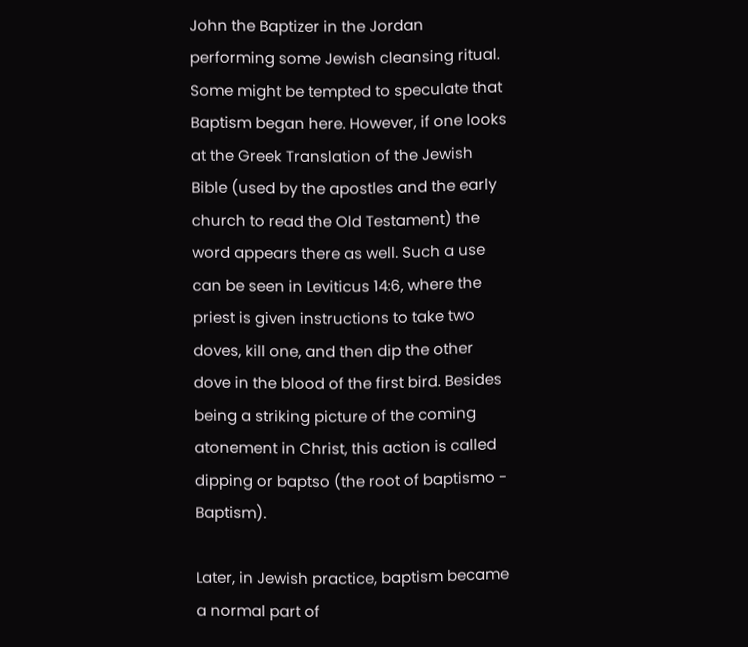John the Baptizer in the Jordan performing some Jewish cleansing ritual. Some might be tempted to speculate that Baptism began here. However, if one looks at the Greek Translation of the Jewish Bible (used by the apostles and the early church to read the Old Testament) the word appears there as well. Such a use can be seen in Leviticus 14:6, where the priest is given instructions to take two doves, kill one, and then dip the other dove in the blood of the first bird. Besides being a striking picture of the coming atonement in Christ, this action is called dipping or baptso (the root of baptismo - Baptism).

Later, in Jewish practice, baptism became a normal part of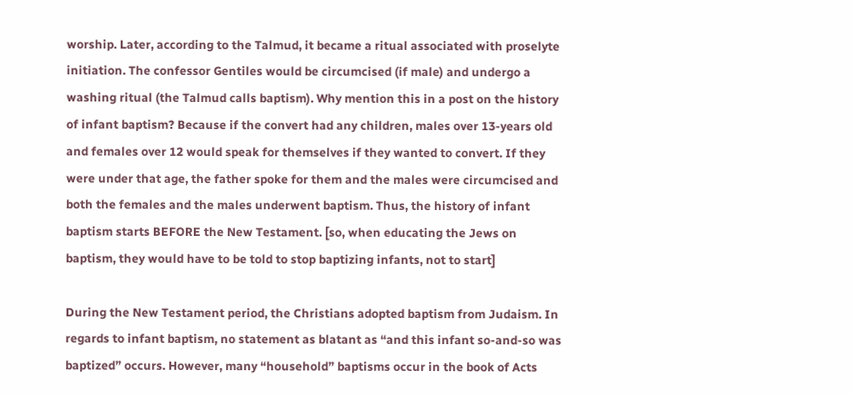worship. Later, according to the Talmud, it became a ritual associated with proselyte initiation. The confessor Gentiles would be circumcised (if male) and undergo a washing ritual (the Talmud calls baptism). Why mention this in a post on the history of infant baptism? Because if the convert had any children, males over 13-years old and females over 12 would speak for themselves if they wanted to convert. If they were under that age, the father spoke for them and the males were circumcised and both the females and the males underwent baptism. Thus, the history of infant baptism starts BEFORE the New Testament. [so, when educating the Jews on baptism, they would have to be told to stop baptizing infants, not to start]

During the New Testament period, the Christians adopted baptism from Judaism. In regards to infant baptism, no statement as blatant as “and this infant so-and-so was baptized” occurs. However, many “household” baptisms occur in the book of Acts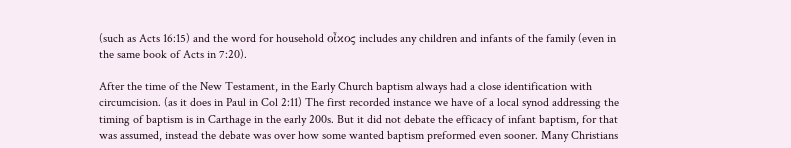(such as Acts 16:15) and the word for household οἶκος includes any children and infants of the family (even in the same book of Acts in 7:20).

After the time of the New Testament, in the Early Church baptism always had a close identification with circumcision. (as it does in Paul in Col 2:11) The first recorded instance we have of a local synod addressing the timing of baptism is in Carthage in the early 200s. But it did not debate the efficacy of infant baptism, for that was assumed, instead the debate was over how some wanted baptism preformed even sooner. Many Christians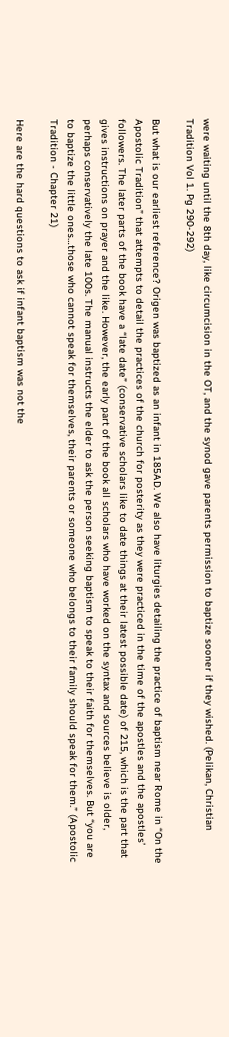were waiting until the 8th day, like circumcision in the OT, and the synod gave parents permission to baptize sooner if they wished. (Pelikan, Christian Tradition Vol 1. Pg 290-292)

But what is our earliest reference? Origen was baptized as an infant in 185AD. We also have liturgies detailing the practice of baptism near Rome in “On the Apostolic Tradition” that attempts to detail the practices of the church for posterity as they were practiced in the time of the apostles and the apostles’ followers. The later parts of the book have a “late date” (conservative scholars like to date things at their latest possible date) of 215, which is the part that gives instructions on prayer and the like. However, the early part of the book all scholars who have worked on the syntax and sources believe is older, perhaps conservatively the late 100s. The manual instructs the elder to ask the person seeking baptism to speak to their faith for themselves. But “you are to baptize the little ones…those who cannot speak for themselves, their parents or someone who belongs to their family should speak for them.” (Apostolic Tradition - Chapter 21)

Here are the hard questions to ask if infant baptism was not the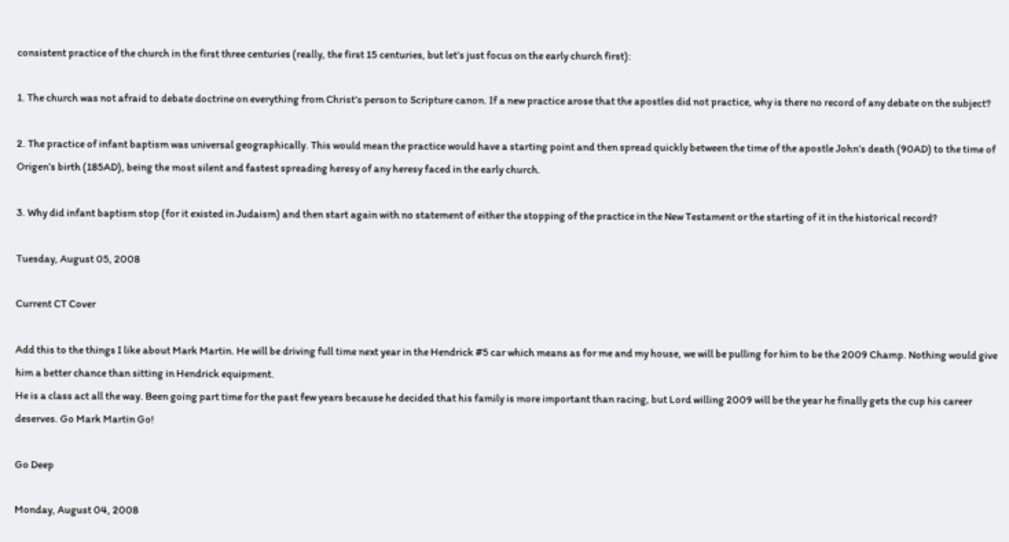consistent practice of the church in the first three centuries (really, the first 15 centuries, but let’s just focus on the early church first):

1. The church was not afraid to debate doctrine on everything from Christ’s person to Scripture canon. If a new practice arose that the apostles did not practice, why is there no record of any debate on the subject?

2. The practice of infant baptism was universal geographically. This would mean the practice would have a starting point and then spread quickly between the time of the apostle John’s death (90AD) to the time of Origen’s birth (185AD), being the most silent and fastest spreading heresy of any heresy faced in the early church.

3. Why did infant baptism stop (for it existed in Judaism) and then start again with no statement of either the stopping of the practice in the New Testament or the starting of it in the historical record?

Tuesday, August 05, 2008

Current CT Cover

Add this to the things I like about Mark Martin. He will be driving full time next year in the Hendrick #5 car which means as for me and my house, we will be pulling for him to be the 2009 Champ. Nothing would give him a better chance than sitting in Hendrick equipment.
He is a class act all the way. Been going part time for the past few years because he decided that his family is more important than racing, but Lord willing 2009 will be the year he finally gets the cup his career deserves. Go Mark Martin Go!

Go Deep

Monday, August 04, 2008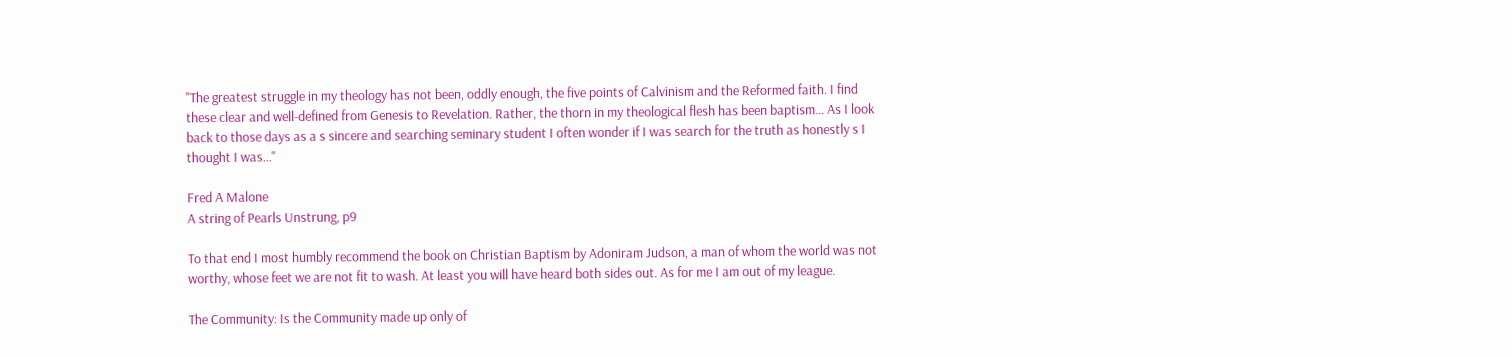"The greatest struggle in my theology has not been, oddly enough, the five points of Calvinism and the Reformed faith. I find these clear and well-defined from Genesis to Revelation. Rather, the thorn in my theological flesh has been baptism... As I look back to those days as a s sincere and searching seminary student I often wonder if I was search for the truth as honestly s I thought I was..."

Fred A Malone
A string of Pearls Unstrung, p9

To that end I most humbly recommend the book on Christian Baptism by Adoniram Judson, a man of whom the world was not worthy, whose feet we are not fit to wash. At least you will have heard both sides out. As for me I am out of my league.

The Community: Is the Community made up only of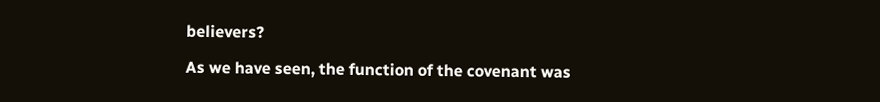believers?

As we have seen, the function of the covenant was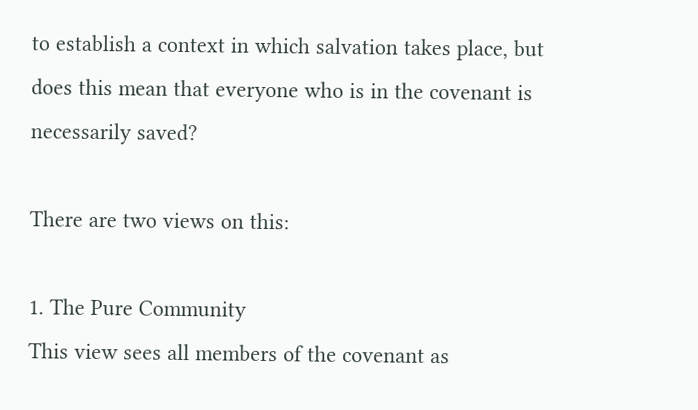to establish a context in which salvation takes place, but does this mean that everyone who is in the covenant is necessarily saved?

There are two views on this:

1. The Pure Community
This view sees all members of the covenant as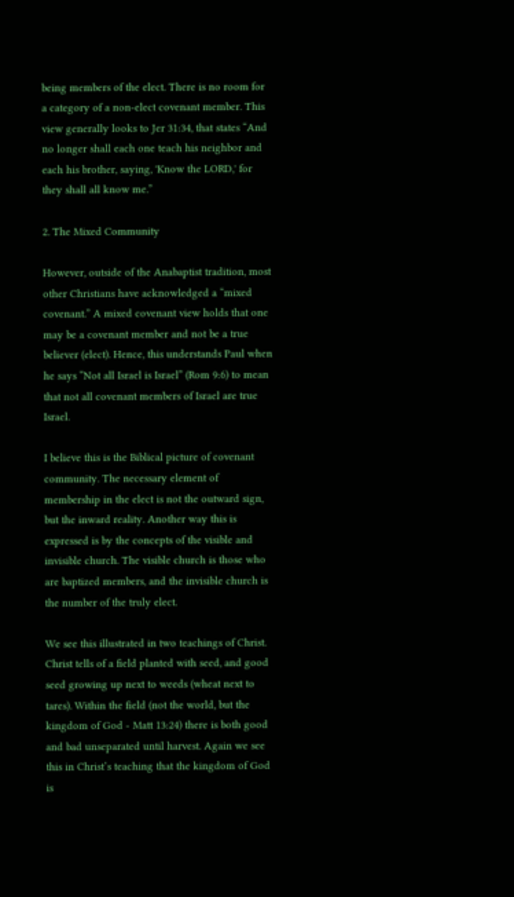being members of the elect. There is no room for a category of a non-elect covenant member. This view generally looks to Jer 31:34, that states “And no longer shall each one teach his neighbor and each his brother, saying, 'Know the LORD,' for they shall all know me.”

2. The Mixed Community

However, outside of the Anabaptist tradition, most other Christians have acknowledged a “mixed covenant.” A mixed covenant view holds that one may be a covenant member and not be a true believer (elect). Hence, this understands Paul when he says “Not all Israel is Israel” (Rom 9:6) to mean that not all covenant members of Israel are true Israel.

I believe this is the Biblical picture of covenant community. The necessary element of membership in the elect is not the outward sign, but the inward reality. Another way this is expressed is by the concepts of the visible and invisible church. The visible church is those who are baptized members, and the invisible church is the number of the truly elect.

We see this illustrated in two teachings of Christ. Christ tells of a field planted with seed, and good seed growing up next to weeds (wheat next to tares). Within the field (not the world, but the kingdom of God - Matt 13:24) there is both good and bad unseparated until harvest. Again we see this in Christ’s teaching that the kingdom of God is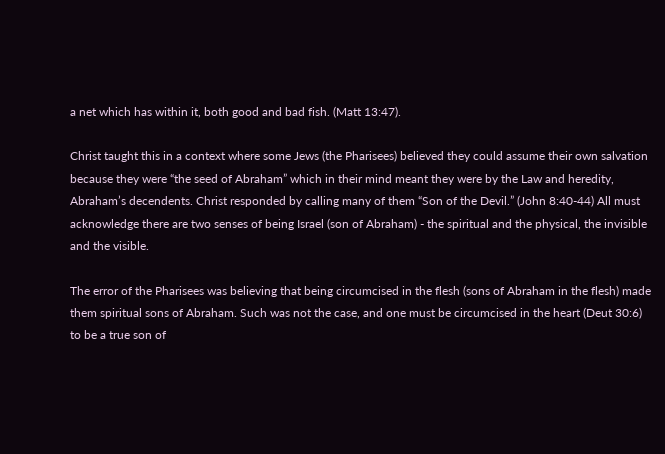a net which has within it, both good and bad fish. (Matt 13:47).

Christ taught this in a context where some Jews (the Pharisees) believed they could assume their own salvation because they were “the seed of Abraham” which in their mind meant they were by the Law and heredity, Abraham’s decendents. Christ responded by calling many of them “Son of the Devil.” (John 8:40-44) All must acknowledge there are two senses of being Israel (son of Abraham) - the spiritual and the physical, the invisible and the visible.

The error of the Pharisees was believing that being circumcised in the flesh (sons of Abraham in the flesh) made them spiritual sons of Abraham. Such was not the case, and one must be circumcised in the heart (Deut 30:6) to be a true son of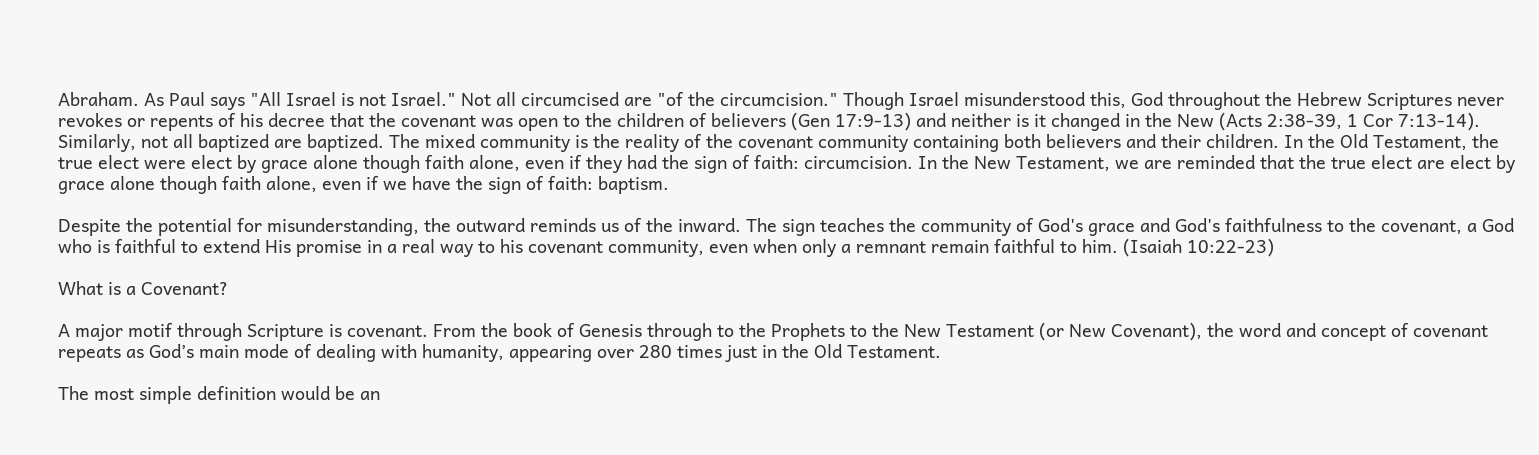Abraham. As Paul says "All Israel is not Israel." Not all circumcised are "of the circumcision." Though Israel misunderstood this, God throughout the Hebrew Scriptures never revokes or repents of his decree that the covenant was open to the children of believers (Gen 17:9-13) and neither is it changed in the New (Acts 2:38-39, 1 Cor 7:13-14). Similarly, not all baptized are baptized. The mixed community is the reality of the covenant community containing both believers and their children. In the Old Testament, the true elect were elect by grace alone though faith alone, even if they had the sign of faith: circumcision. In the New Testament, we are reminded that the true elect are elect by grace alone though faith alone, even if we have the sign of faith: baptism.

Despite the potential for misunderstanding, the outward reminds us of the inward. The sign teaches the community of God's grace and God's faithfulness to the covenant, a God who is faithful to extend His promise in a real way to his covenant community, even when only a remnant remain faithful to him. (Isaiah 10:22-23)

What is a Covenant?

A major motif through Scripture is covenant. From the book of Genesis through to the Prophets to the New Testament (or New Covenant), the word and concept of covenant repeats as God’s main mode of dealing with humanity, appearing over 280 times just in the Old Testament.

The most simple definition would be an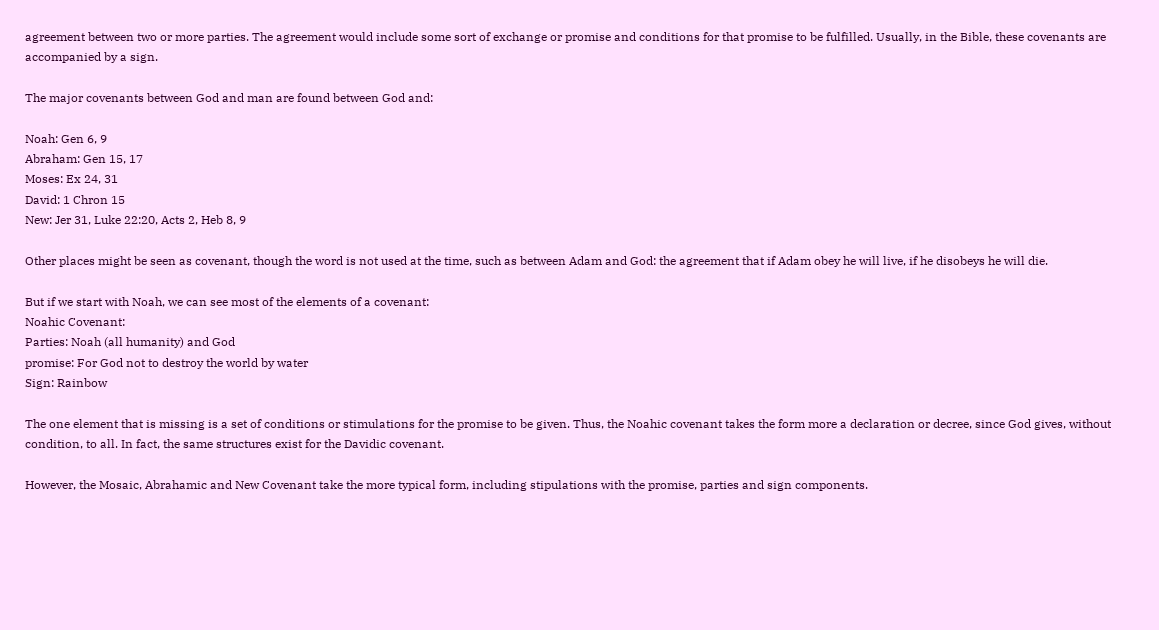agreement between two or more parties. The agreement would include some sort of exchange or promise and conditions for that promise to be fulfilled. Usually, in the Bible, these covenants are accompanied by a sign.

The major covenants between God and man are found between God and:

Noah: Gen 6, 9
Abraham: Gen 15, 17
Moses: Ex 24, 31
David: 1 Chron 15
New: Jer 31, Luke 22:20, Acts 2, Heb 8, 9

Other places might be seen as covenant, though the word is not used at the time, such as between Adam and God: the agreement that if Adam obey he will live, if he disobeys he will die.

But if we start with Noah, we can see most of the elements of a covenant:
Noahic Covenant:
Parties: Noah (all humanity) and God
promise: For God not to destroy the world by water
Sign: Rainbow

The one element that is missing is a set of conditions or stimulations for the promise to be given. Thus, the Noahic covenant takes the form more a declaration or decree, since God gives, without condition, to all. In fact, the same structures exist for the Davidic covenant.

However, the Mosaic, Abrahamic and New Covenant take the more typical form, including stipulations with the promise, parties and sign components.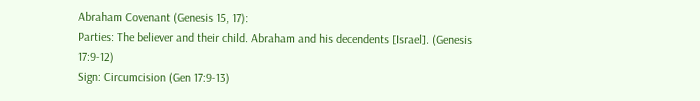Abraham Covenant (Genesis 15, 17):
Parties: The believer and their child. Abraham and his decendents [Israel]. (Genesis 17:9-12)
Sign: Circumcision (Gen 17:9-13)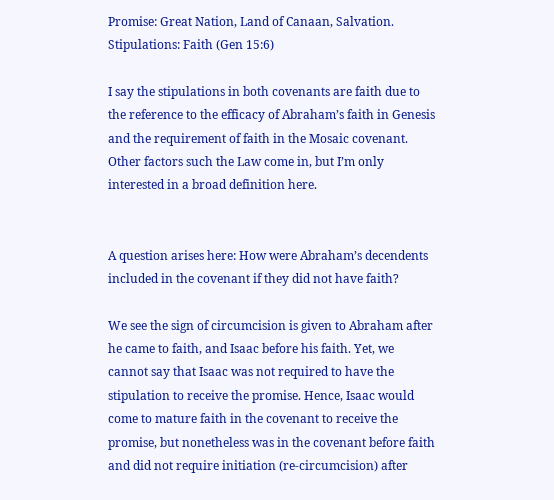Promise: Great Nation, Land of Canaan, Salvation.
Stipulations: Faith (Gen 15:6)

I say the stipulations in both covenants are faith due to the reference to the efficacy of Abraham’s faith in Genesis and the requirement of faith in the Mosaic covenant. Other factors such the Law come in, but I’m only interested in a broad definition here.


A question arises here: How were Abraham’s decendents included in the covenant if they did not have faith?

We see the sign of circumcision is given to Abraham after he came to faith, and Isaac before his faith. Yet, we cannot say that Isaac was not required to have the stipulation to receive the promise. Hence, Isaac would come to mature faith in the covenant to receive the promise, but nonetheless was in the covenant before faith and did not require initiation (re-circumcision) after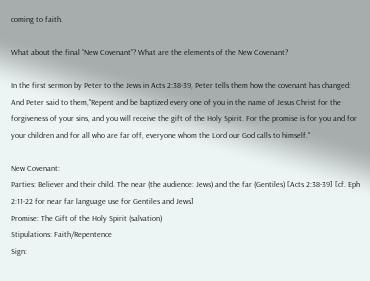coming to faith.

What about the final “New Covenant”? What are the elements of the New Covenant?

In the first sermon by Peter to the Jews in Acts 2:38-39, Peter tells them how the covenant has changed:
And Peter said to them,"Repent and be baptized every one of you in the name of Jesus Christ for the forgiveness of your sins, and you will receive the gift of the Holy Spirit. For the promise is for you and for your children and for all who are far off, everyone whom the Lord our God calls to himself."

New Covenant:
Parties: Believer and their child. The near (the audience: Jews) and the far (Gentiles) [Acts 2:38-39] [cf. Eph 2:11-22 for near far language use for Gentiles and Jews]
Promise: The Gift of the Holy Spirit (salvation)
Stipulations: Faith/Repentence
Sign: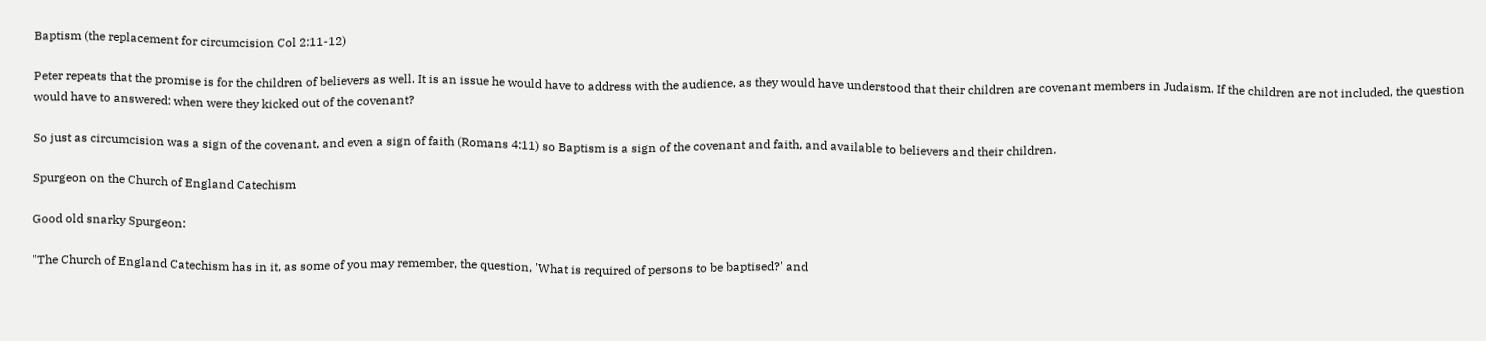Baptism (the replacement for circumcision Col 2:11-12)

Peter repeats that the promise is for the children of believers as well. It is an issue he would have to address with the audience, as they would have understood that their children are covenant members in Judaism. If the children are not included, the question would have to answered: when were they kicked out of the covenant?

So just as circumcision was a sign of the covenant, and even a sign of faith (Romans 4:11) so Baptism is a sign of the covenant and faith, and available to believers and their children.

Spurgeon on the Church of England Catechism

Good old snarky Spurgeon:

"The Church of England Catechism has in it, as some of you may remember, the question, 'What is required of persons to be baptised?' and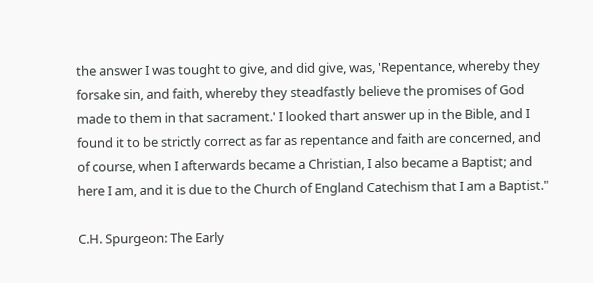the answer I was tought to give, and did give, was, 'Repentance, whereby they forsake sin, and faith, whereby they steadfastly believe the promises of God made to them in that sacrament.' I looked thart answer up in the Bible, and I found it to be strictly correct as far as repentance and faith are concerned, and of course, when I afterwards became a Christian, I also became a Baptist; and here I am, and it is due to the Church of England Catechism that I am a Baptist."

C.H. Spurgeon: The Early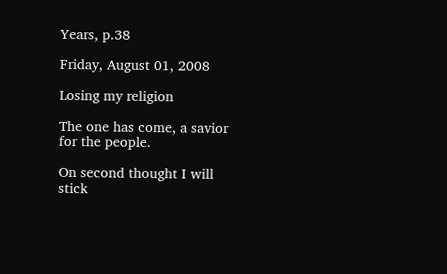Years, p.38

Friday, August 01, 2008

Losing my religion

The one has come, a savior for the people.

On second thought I will stick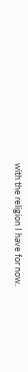with the religion I have for now.